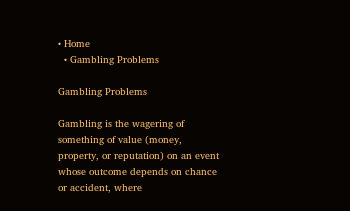• Home
  • Gambling Problems

Gambling Problems

Gambling is the wagering of something of value (money, property, or reputation) on an event whose outcome depends on chance or accident, where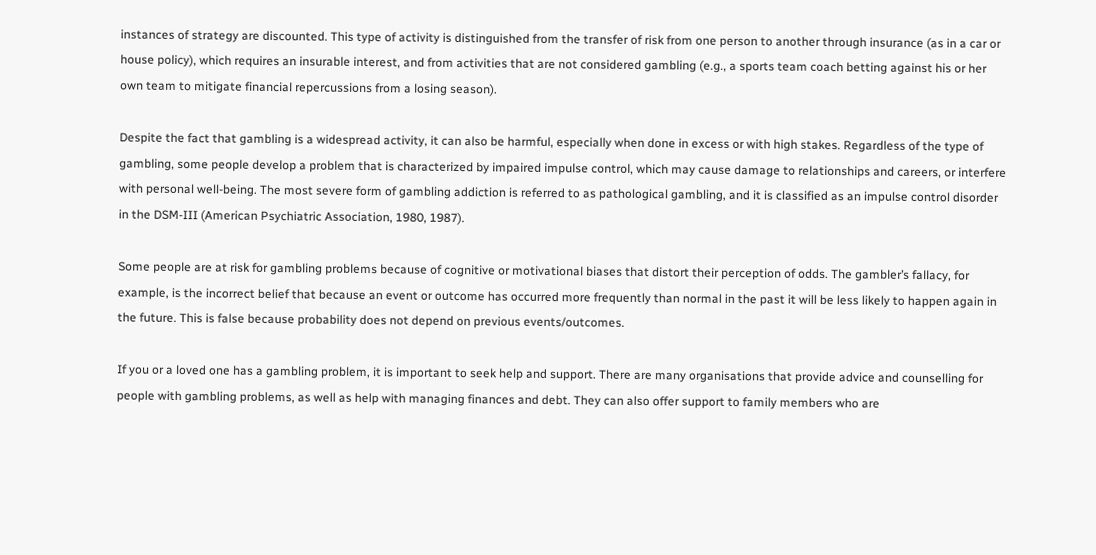instances of strategy are discounted. This type of activity is distinguished from the transfer of risk from one person to another through insurance (as in a car or house policy), which requires an insurable interest, and from activities that are not considered gambling (e.g., a sports team coach betting against his or her own team to mitigate financial repercussions from a losing season).

Despite the fact that gambling is a widespread activity, it can also be harmful, especially when done in excess or with high stakes. Regardless of the type of gambling, some people develop a problem that is characterized by impaired impulse control, which may cause damage to relationships and careers, or interfere with personal well-being. The most severe form of gambling addiction is referred to as pathological gambling, and it is classified as an impulse control disorder in the DSM-III (American Psychiatric Association, 1980, 1987).

Some people are at risk for gambling problems because of cognitive or motivational biases that distort their perception of odds. The gambler’s fallacy, for example, is the incorrect belief that because an event or outcome has occurred more frequently than normal in the past it will be less likely to happen again in the future. This is false because probability does not depend on previous events/outcomes.

If you or a loved one has a gambling problem, it is important to seek help and support. There are many organisations that provide advice and counselling for people with gambling problems, as well as help with managing finances and debt. They can also offer support to family members who are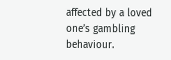affected by a loved one’s gambling behaviour.